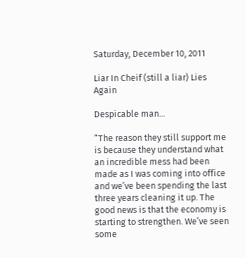Saturday, December 10, 2011

Liar In Cheif (still a liar) Lies Again

Despicable man...

“The reason they still support me is because they understand what an incredible mess had been made as I was coming into office and we’ve been spending the last three years cleaning it up. The good news is that the economy is starting to strengthen. We’ve seen some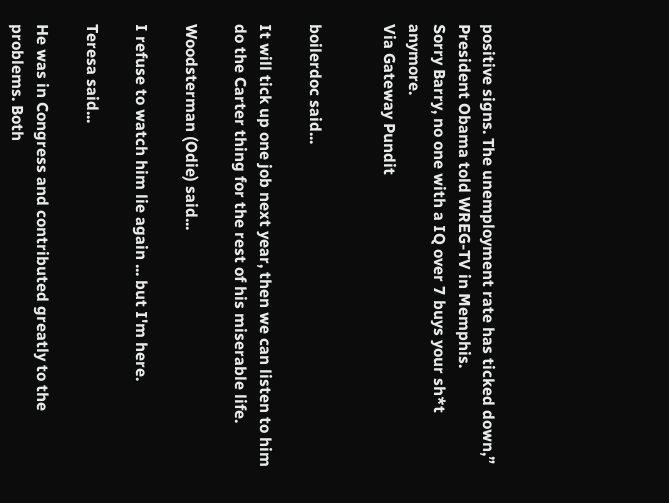positive signs. The unemployment rate has ticked down,” President Obama told WREG-TV in Memphis.
Sorry Barry, no one with a IQ over 7 buys your sh*t anymore.
Via Gateway Pundit


boilerdoc said...

It will tick up one job next year, then we can listen to him do the Carter thing for the rest of his miserable life.

Woodsterman (Odie) said...

I refuse to watch him lie again ... but I'm here.

Teresa said...

He was in Congress and contributed greatly to the problems. Both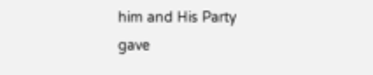him and His Party gave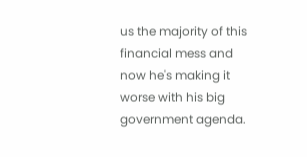us the majority of this financial mess and now he's making it worse with his big government agenda.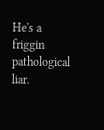He's a friggin pathological liar.